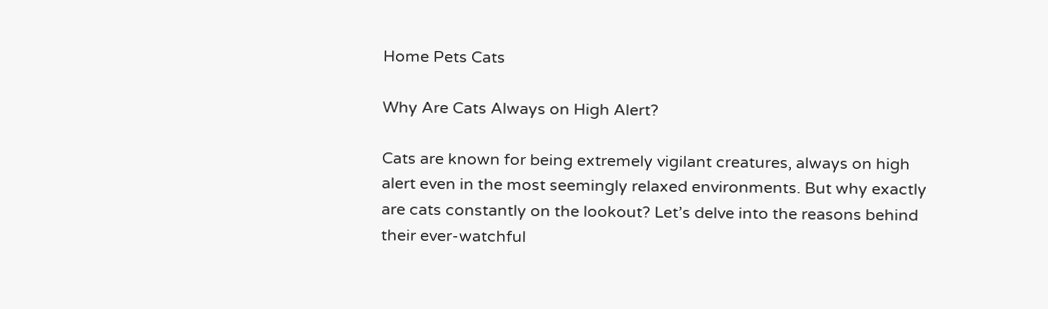Home Pets Cats

Why Are Cats Always on High Alert?

Cats are known for being extremely vigilant creatures, always on high alert even in the most seemingly relaxed environments. But why exactly are cats constantly on the lookout? Let’s delve into the reasons behind their ever-watchful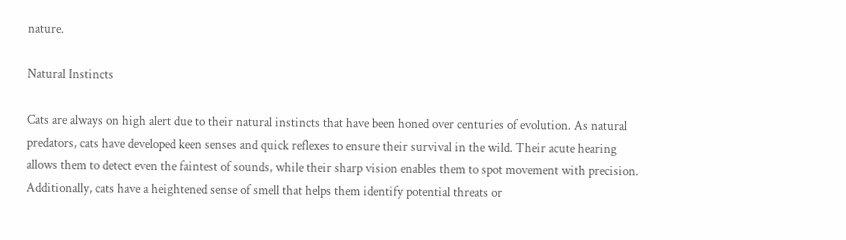nature.

Natural Instincts

Cats are always on high alert due to their natural instincts that have been honed over centuries of evolution. As natural predators, cats have developed keen senses and quick reflexes to ensure their survival in the wild. Their acute hearing allows them to detect even the faintest of sounds, while their sharp vision enables them to spot movement with precision. Additionally, cats have a heightened sense of smell that helps them identify potential threats or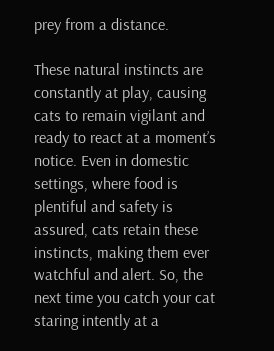prey from a distance.

These natural instincts are constantly at play, causing cats to remain vigilant and ready to react at a moment’s notice. Even in domestic settings, where food is plentiful and safety is assured, cats retain these instincts, making them ever watchful and alert. So, the next time you catch your cat staring intently at a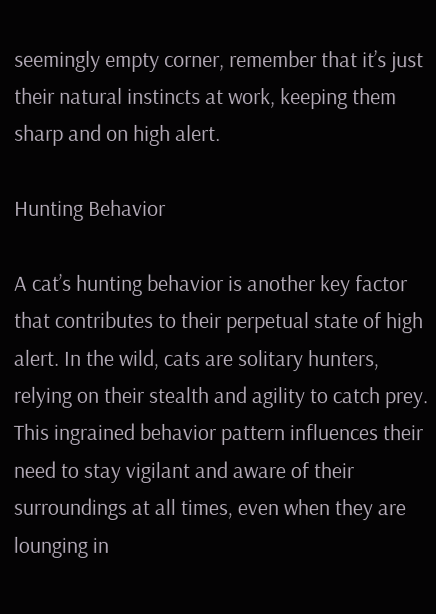seemingly empty corner, remember that it’s just their natural instincts at work, keeping them sharp and on high alert.

Hunting Behavior

A cat’s hunting behavior is another key factor that contributes to their perpetual state of high alert. In the wild, cats are solitary hunters, relying on their stealth and agility to catch prey. This ingrained behavior pattern influences their need to stay vigilant and aware of their surroundings at all times, even when they are lounging in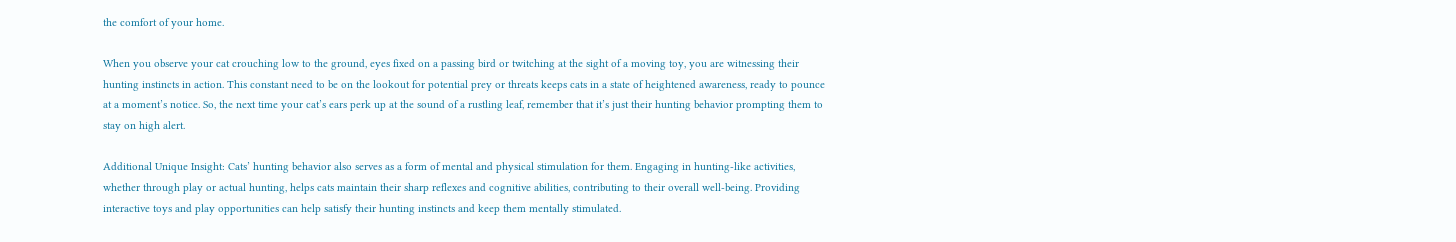the comfort of your home.

When you observe your cat crouching low to the ground, eyes fixed on a passing bird or twitching at the sight of a moving toy, you are witnessing their hunting instincts in action. This constant need to be on the lookout for potential prey or threats keeps cats in a state of heightened awareness, ready to pounce at a moment’s notice. So, the next time your cat’s ears perk up at the sound of a rustling leaf, remember that it’s just their hunting behavior prompting them to stay on high alert.

Additional Unique Insight: Cats’ hunting behavior also serves as a form of mental and physical stimulation for them. Engaging in hunting-like activities, whether through play or actual hunting, helps cats maintain their sharp reflexes and cognitive abilities, contributing to their overall well-being. Providing interactive toys and play opportunities can help satisfy their hunting instincts and keep them mentally stimulated.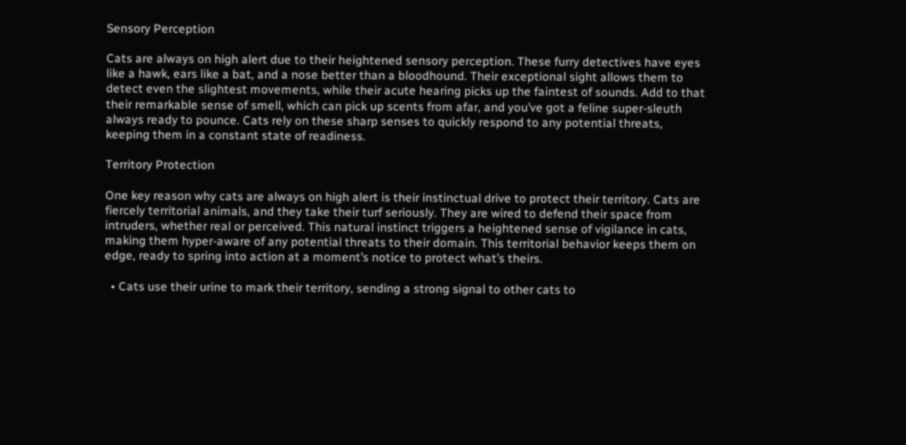Sensory Perception

Cats are always on high alert due to their heightened sensory perception. These furry detectives have eyes like a hawk, ears like a bat, and a nose better than a bloodhound. Their exceptional sight allows them to detect even the slightest movements, while their acute hearing picks up the faintest of sounds. Add to that their remarkable sense of smell, which can pick up scents from afar, and you’ve got a feline super-sleuth always ready to pounce. Cats rely on these sharp senses to quickly respond to any potential threats, keeping them in a constant state of readiness.

Territory Protection

One key reason why cats are always on high alert is their instinctual drive to protect their territory. Cats are fiercely territorial animals, and they take their turf seriously. They are wired to defend their space from intruders, whether real or perceived. This natural instinct triggers a heightened sense of vigilance in cats, making them hyper-aware of any potential threats to their domain. This territorial behavior keeps them on edge, ready to spring into action at a moment’s notice to protect what’s theirs.

  • Cats use their urine to mark their territory, sending a strong signal to other cats to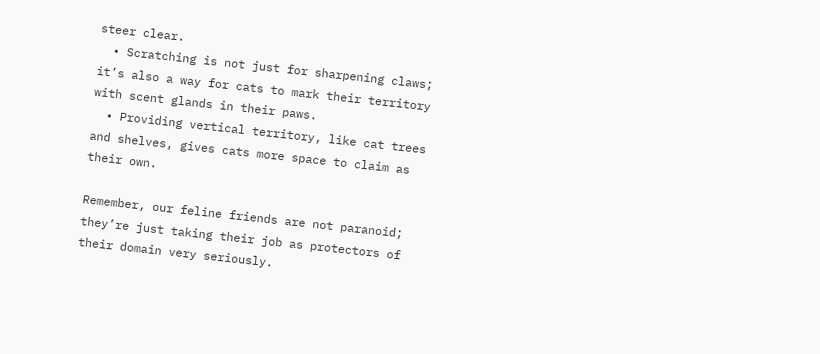steer clear.
  • Scratching is not just for sharpening claws; it’s also a way for cats to mark their territory with scent glands in their paws.
  • Providing vertical territory, like cat trees and shelves, gives cats more space to claim as their own.

Remember, our feline friends are not paranoid; they’re just taking their job as protectors of their domain very seriously.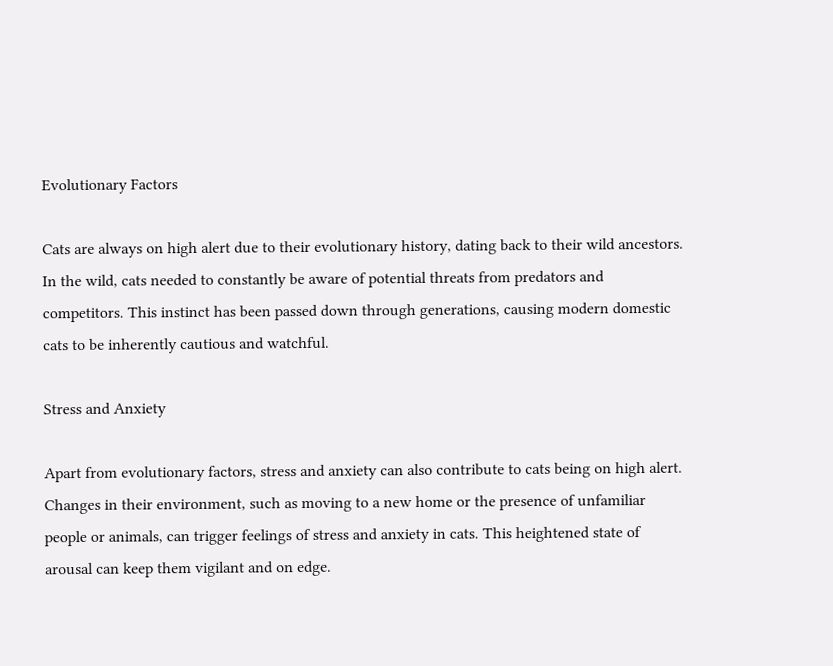Evolutionary Factors

Cats are always on high alert due to their evolutionary history, dating back to their wild ancestors. In the wild, cats needed to constantly be aware of potential threats from predators and competitors. This instinct has been passed down through generations, causing modern domestic cats to be inherently cautious and watchful.

Stress and Anxiety

Apart from evolutionary factors, stress and anxiety can also contribute to cats being on high alert. Changes in their environment, such as moving to a new home or the presence of unfamiliar people or animals, can trigger feelings of stress and anxiety in cats. This heightened state of arousal can keep them vigilant and on edge.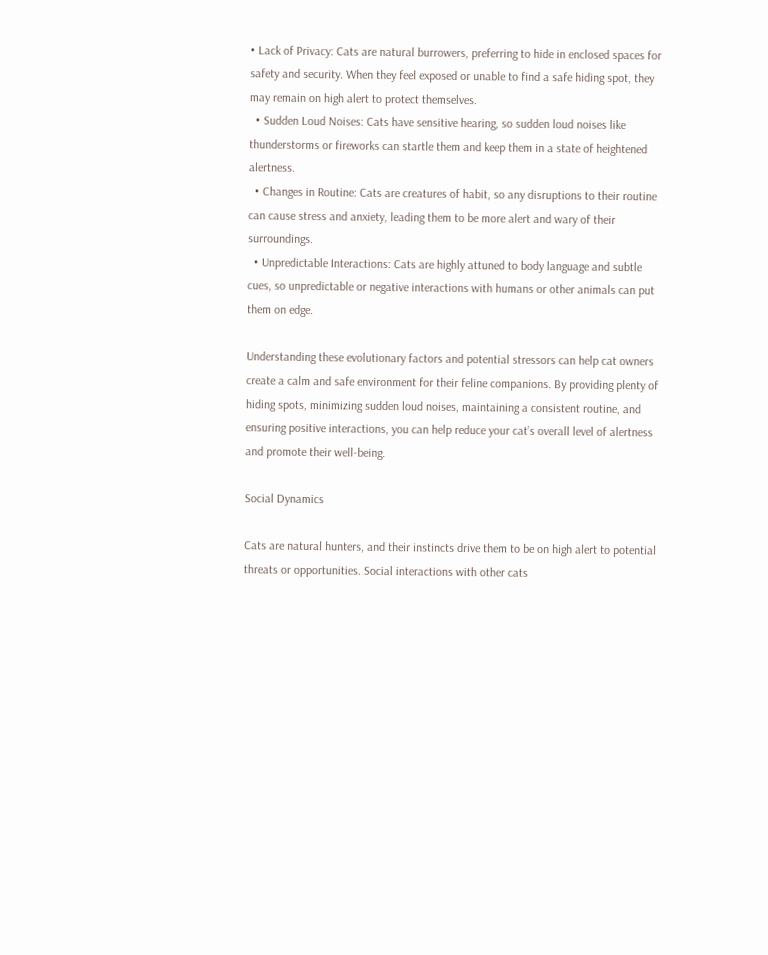• Lack of Privacy: Cats are natural burrowers, preferring to hide in enclosed spaces for safety and security. When they feel exposed or unable to find a safe hiding spot, they may remain on high alert to protect themselves.
  • Sudden Loud Noises: Cats have sensitive hearing, so sudden loud noises like thunderstorms or fireworks can startle them and keep them in a state of heightened alertness.
  • Changes in Routine: Cats are creatures of habit, so any disruptions to their routine can cause stress and anxiety, leading them to be more alert and wary of their surroundings.
  • Unpredictable Interactions: Cats are highly attuned to body language and subtle cues, so unpredictable or negative interactions with humans or other animals can put them on edge.

Understanding these evolutionary factors and potential stressors can help cat owners create a calm and safe environment for their feline companions. By providing plenty of hiding spots, minimizing sudden loud noises, maintaining a consistent routine, and ensuring positive interactions, you can help reduce your cat’s overall level of alertness and promote their well-being.

Social Dynamics

Cats are natural hunters, and their instincts drive them to be on high alert to potential threats or opportunities. Social interactions with other cats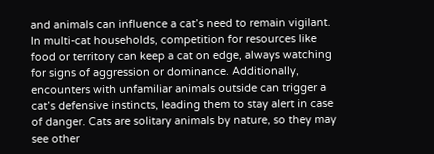and animals can influence a cat’s need to remain vigilant. In multi-cat households, competition for resources like food or territory can keep a cat on edge, always watching for signs of aggression or dominance. Additionally, encounters with unfamiliar animals outside can trigger a cat’s defensive instincts, leading them to stay alert in case of danger. Cats are solitary animals by nature, so they may see other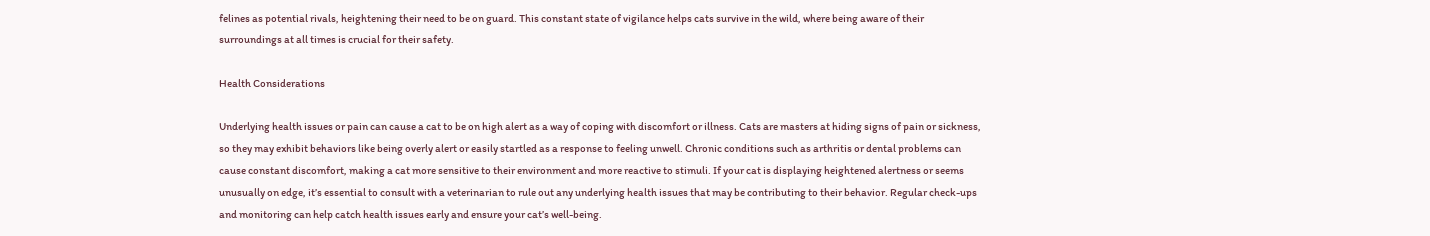felines as potential rivals, heightening their need to be on guard. This constant state of vigilance helps cats survive in the wild, where being aware of their surroundings at all times is crucial for their safety.

Health Considerations

Underlying health issues or pain can cause a cat to be on high alert as a way of coping with discomfort or illness. Cats are masters at hiding signs of pain or sickness, so they may exhibit behaviors like being overly alert or easily startled as a response to feeling unwell. Chronic conditions such as arthritis or dental problems can cause constant discomfort, making a cat more sensitive to their environment and more reactive to stimuli. If your cat is displaying heightened alertness or seems unusually on edge, it’s essential to consult with a veterinarian to rule out any underlying health issues that may be contributing to their behavior. Regular check-ups and monitoring can help catch health issues early and ensure your cat’s well-being.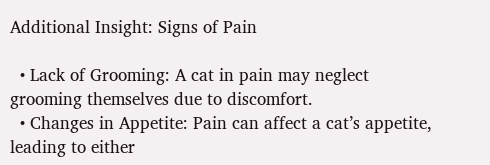Additional Insight: Signs of Pain

  • Lack of Grooming: A cat in pain may neglect grooming themselves due to discomfort.
  • Changes in Appetite: Pain can affect a cat’s appetite, leading to either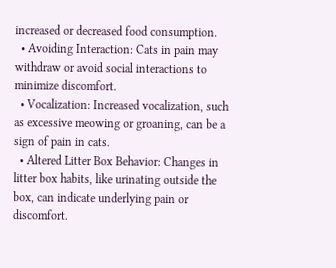increased or decreased food consumption.
  • Avoiding Interaction: Cats in pain may withdraw or avoid social interactions to minimize discomfort.
  • Vocalization: Increased vocalization, such as excessive meowing or groaning, can be a sign of pain in cats.
  • Altered Litter Box Behavior: Changes in litter box habits, like urinating outside the box, can indicate underlying pain or discomfort.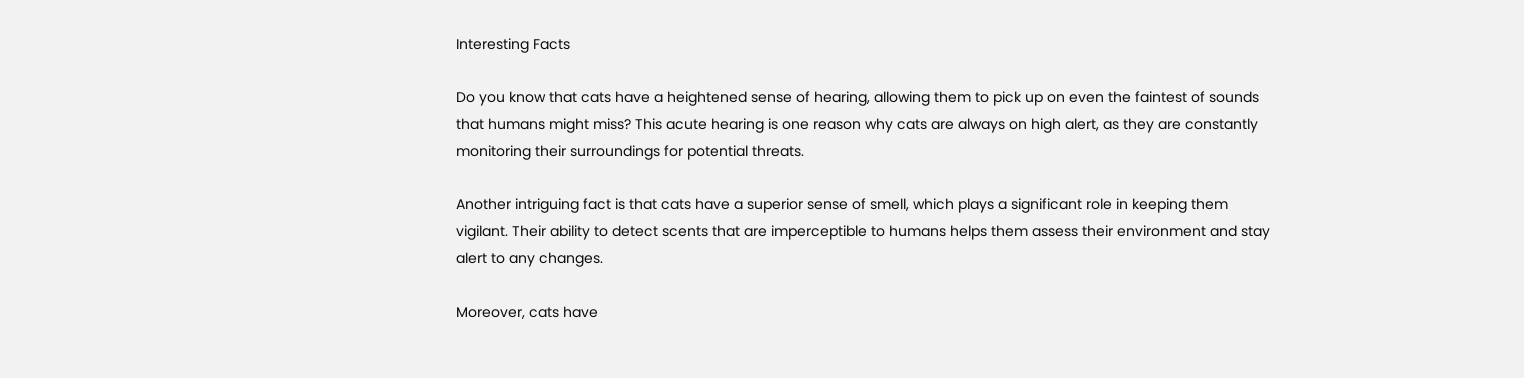Interesting Facts

Do you know that cats have a heightened sense of hearing, allowing them to pick up on even the faintest of sounds that humans might miss? This acute hearing is one reason why cats are always on high alert, as they are constantly monitoring their surroundings for potential threats.

Another intriguing fact is that cats have a superior sense of smell, which plays a significant role in keeping them vigilant. Their ability to detect scents that are imperceptible to humans helps them assess their environment and stay alert to any changes.

Moreover, cats have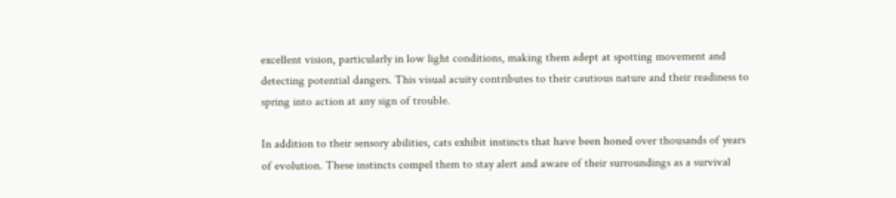excellent vision, particularly in low light conditions, making them adept at spotting movement and detecting potential dangers. This visual acuity contributes to their cautious nature and their readiness to spring into action at any sign of trouble.

In addition to their sensory abilities, cats exhibit instincts that have been honed over thousands of years of evolution. These instincts compel them to stay alert and aware of their surroundings as a survival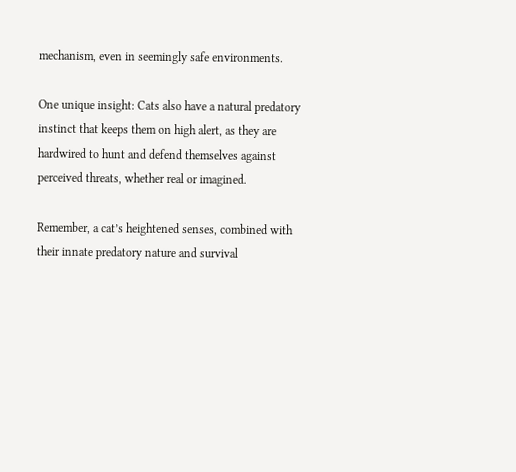mechanism, even in seemingly safe environments.

One unique insight: Cats also have a natural predatory instinct that keeps them on high alert, as they are hardwired to hunt and defend themselves against perceived threats, whether real or imagined.

Remember, a cat’s heightened senses, combined with their innate predatory nature and survival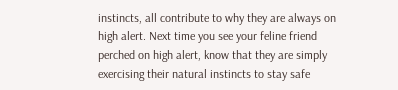instincts, all contribute to why they are always on high alert. Next time you see your feline friend perched on high alert, know that they are simply exercising their natural instincts to stay safe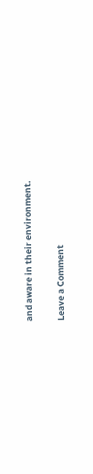and aware in their environment.

Leave a Comment